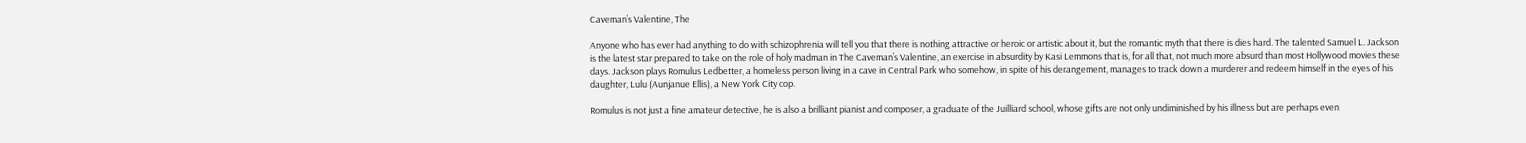Caveman’s Valentine, The

Anyone who has ever had anything to do with schizophrenia will tell you that there is nothing attractive or heroic or artistic about it, but the romantic myth that there is dies hard. The talented Samuel L. Jackson is the latest star prepared to take on the role of holy madman in The Caveman’s Valentine, an exercise in absurdity by Kasi Lemmons that is, for all that, not much more absurd than most Hollywood movies these days. Jackson plays Romulus Ledbetter, a homeless person living in a cave in Central Park who somehow, in spite of his derangement, manages to track down a murderer and redeem himself in the eyes of his daughter, Lulu (Aunjanue Ellis), a New York City cop.

Romulus is not just a fine amateur detective, he is also a brilliant pianist and composer, a graduate of the Juilliard school, whose gifts are not only undiminished by his illness but are perhaps even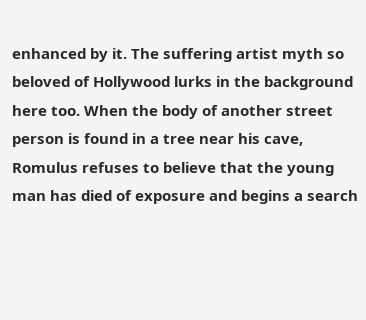enhanced by it. The suffering artist myth so beloved of Hollywood lurks in the background here too. When the body of another street person is found in a tree near his cave, Romulus refuses to believe that the young man has died of exposure and begins a search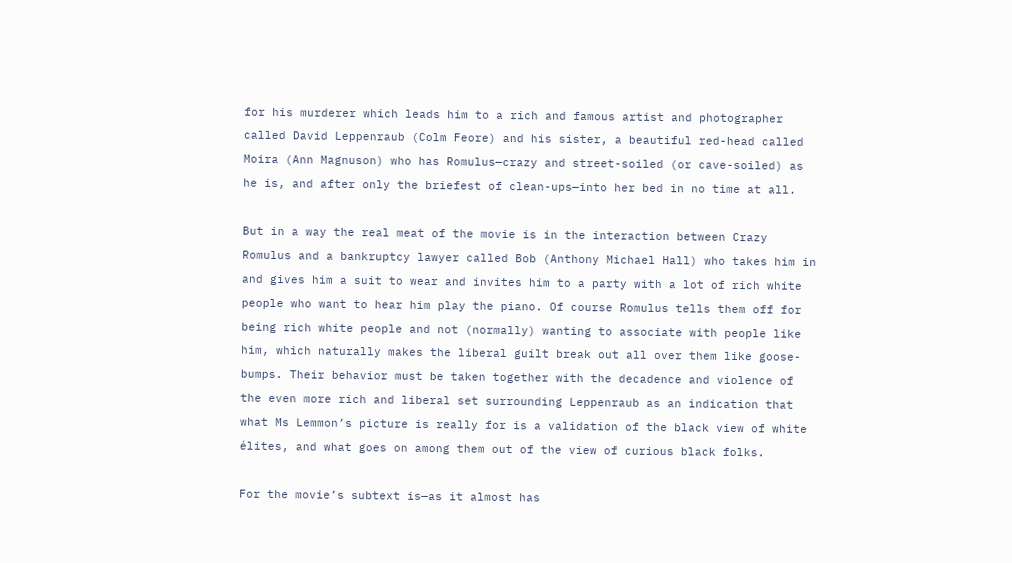for his murderer which leads him to a rich and famous artist and photographer called David Leppenraub (Colm Feore) and his sister, a beautiful red-head called Moira (Ann Magnuson) who has Romulus—crazy and street-soiled (or cave-soiled) as he is, and after only the briefest of clean-ups—into her bed in no time at all.

But in a way the real meat of the movie is in the interaction between Crazy Romulus and a bankruptcy lawyer called Bob (Anthony Michael Hall) who takes him in and gives him a suit to wear and invites him to a party with a lot of rich white people who want to hear him play the piano. Of course Romulus tells them off for being rich white people and not (normally) wanting to associate with people like him, which naturally makes the liberal guilt break out all over them like goose-bumps. Their behavior must be taken together with the decadence and violence of the even more rich and liberal set surrounding Leppenraub as an indication that what Ms Lemmon’s picture is really for is a validation of the black view of white élites, and what goes on among them out of the view of curious black folks.

For the movie’s subtext is—as it almost has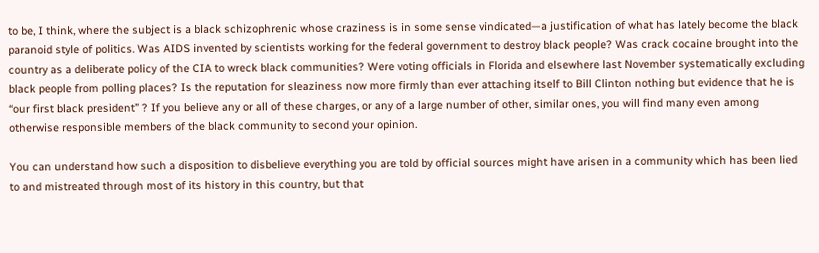to be, I think, where the subject is a black schizophrenic whose craziness is in some sense vindicated—a justification of what has lately become the black paranoid style of politics. Was AIDS invented by scientists working for the federal government to destroy black people? Was crack cocaine brought into the country as a deliberate policy of the CIA to wreck black communities? Were voting officials in Florida and elsewhere last November systematically excluding black people from polling places? Is the reputation for sleaziness now more firmly than ever attaching itself to Bill Clinton nothing but evidence that he is “our first black president” ? If you believe any or all of these charges, or any of a large number of other, similar ones, you will find many even among otherwise responsible members of the black community to second your opinion.

You can understand how such a disposition to disbelieve everything you are told by official sources might have arisen in a community which has been lied to and mistreated through most of its history in this country, but that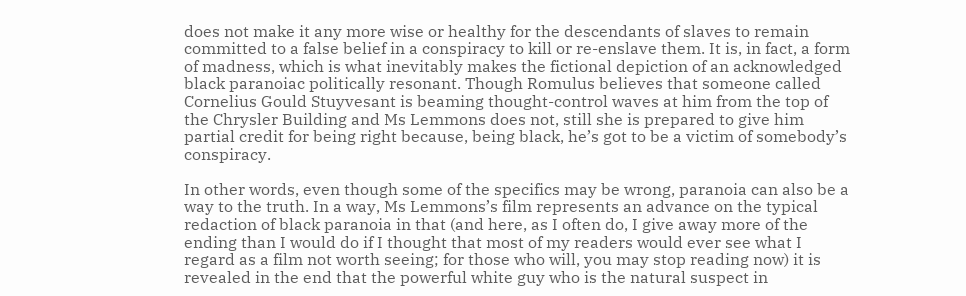does not make it any more wise or healthy for the descendants of slaves to remain committed to a false belief in a conspiracy to kill or re-enslave them. It is, in fact, a form of madness, which is what inevitably makes the fictional depiction of an acknowledged black paranoiac politically resonant. Though Romulus believes that someone called Cornelius Gould Stuyvesant is beaming thought-control waves at him from the top of the Chrysler Building and Ms Lemmons does not, still she is prepared to give him partial credit for being right because, being black, he’s got to be a victim of somebody’s conspiracy.

In other words, even though some of the specifics may be wrong, paranoia can also be a way to the truth. In a way, Ms Lemmons’s film represents an advance on the typical redaction of black paranoia in that (and here, as I often do, I give away more of the ending than I would do if I thought that most of my readers would ever see what I regard as a film not worth seeing; for those who will, you may stop reading now) it is revealed in the end that the powerful white guy who is the natural suspect in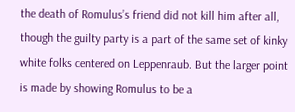the death of Romulus’s friend did not kill him after all, though the guilty party is a part of the same set of kinky white folks centered on Leppenraub. But the larger point is made by showing Romulus to be a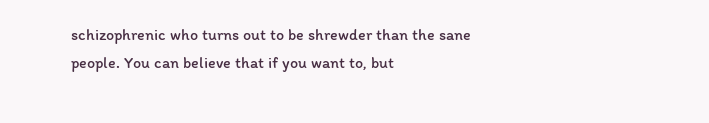schizophrenic who turns out to be shrewder than the sane people. You can believe that if you want to, but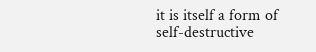it is itself a form of self-destructive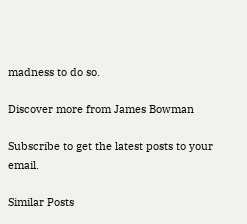madness to do so.

Discover more from James Bowman

Subscribe to get the latest posts to your email.

Similar Posts